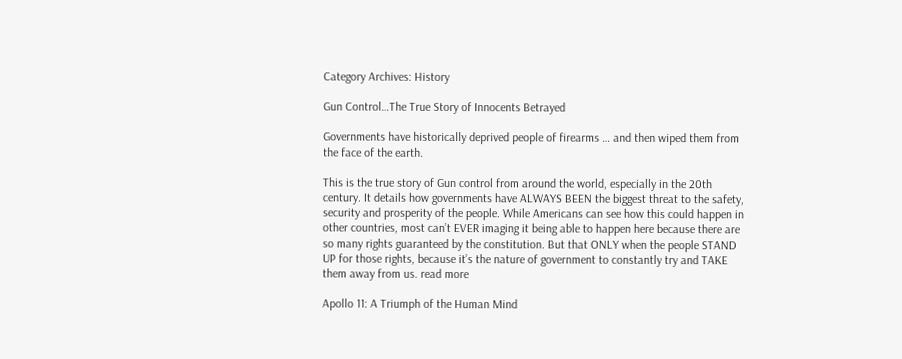Category Archives: History

Gun Control…The True Story of Innocents Betrayed

Governments have historically deprived people of firearms … and then wiped them from the face of the earth.

This is the true story of Gun control from around the world, especially in the 20th century. It details how governments have ALWAYS BEEN the biggest threat to the safety, security and prosperity of the people. While Americans can see how this could happen in other countries, most can’t EVER imaging it being able to happen here because there are so many rights guaranteed by the constitution. But that ONLY when the people STAND UP for those rights, because it’s the nature of government to constantly try and TAKE them away from us. read more

Apollo 11: A Triumph of the Human Mind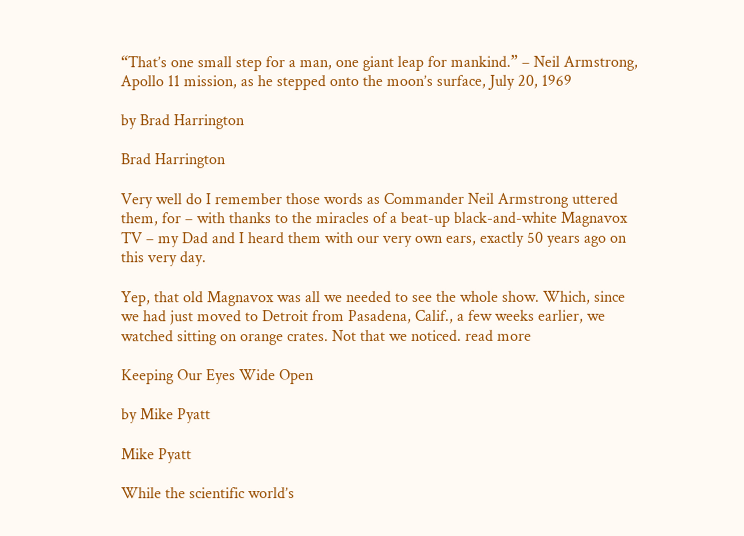“That’s one small step for a man, one giant leap for mankind.” – Neil Armstrong, Apollo 11 mission, as he stepped onto the moon’s surface, July 20, 1969

by Brad Harrington

Brad Harrington

Very well do I remember those words as Commander Neil Armstrong uttered them, for – with thanks to the miracles of a beat-up black-and-white Magnavox TV – my Dad and I heard them with our very own ears, exactly 50 years ago on this very day.

Yep, that old Magnavox was all we needed to see the whole show. Which, since we had just moved to Detroit from Pasadena, Calif., a few weeks earlier, we watched sitting on orange crates. Not that we noticed. read more

Keeping Our Eyes Wide Open

by Mike Pyatt

Mike Pyatt

While the scientific world’s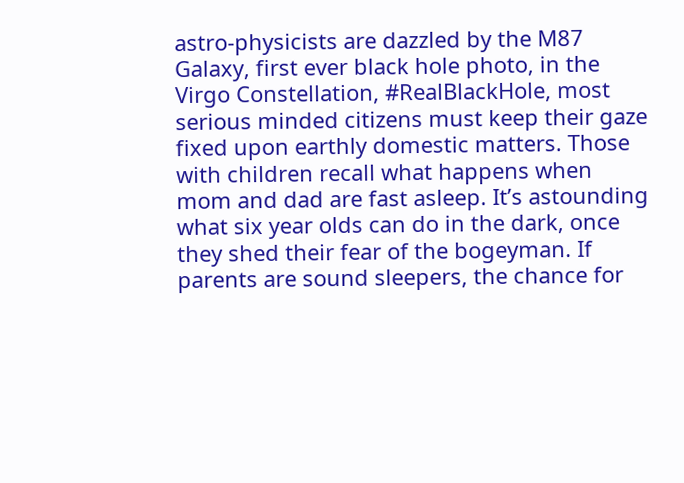astro-physicists are dazzled by the M87 Galaxy, first ever black hole photo, in the Virgo Constellation, #RealBlackHole, most serious minded citizens must keep their gaze fixed upon earthly domestic matters. Those with children recall what happens when mom and dad are fast asleep. It’s astounding what six year olds can do in the dark, once they shed their fear of the bogeyman. If parents are sound sleepers, the chance for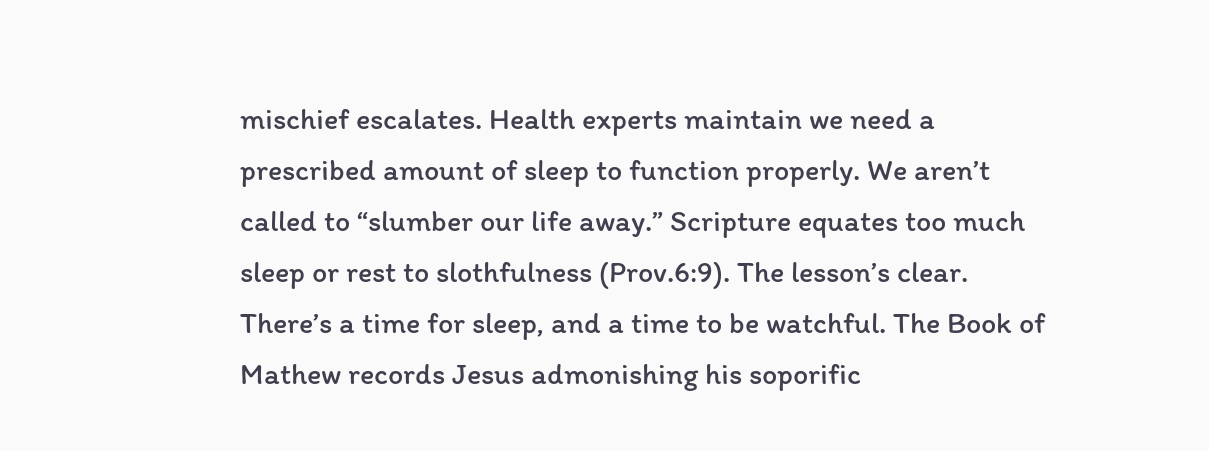mischief escalates. Health experts maintain we need a prescribed amount of sleep to function properly. We aren’t called to “slumber our life away.” Scripture equates too much sleep or rest to slothfulness (Prov.6:9). The lesson’s clear. There’s a time for sleep, and a time to be watchful. The Book of Mathew records Jesus admonishing his soporific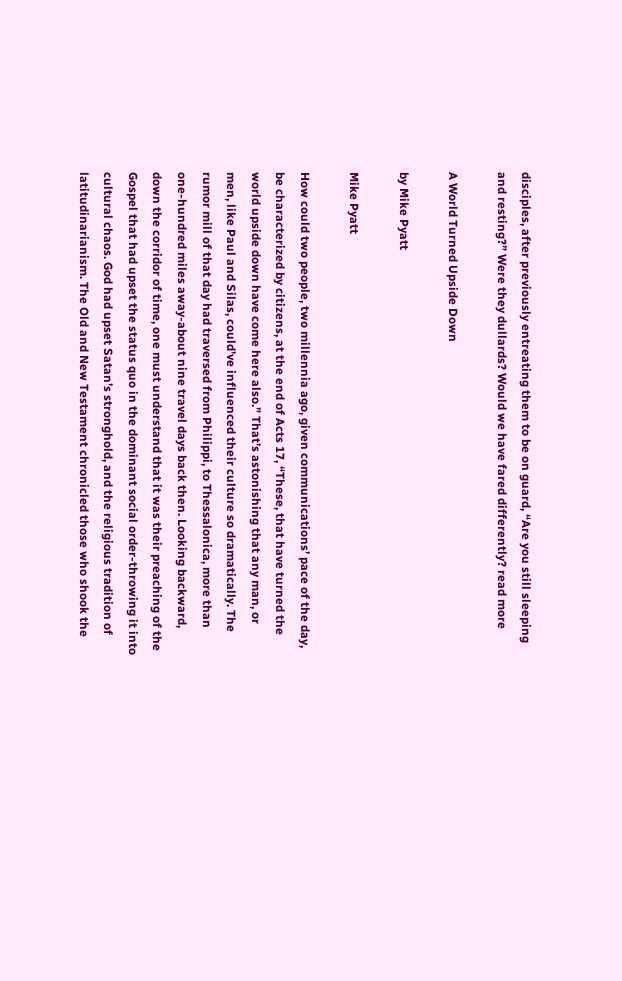disciples, after previously entreating them to be on guard, “Are you still sleeping and resting?” Were they dullards? Would we have fared differently? read more

A World Turned Upside Down

by Mike Pyatt

Mike Pyatt

How could two people, two millennia ago, given communications’ pace of the day, be characterized by citizens, at the end of Acts 17, “These, that have turned the world upside down have come here also.” That’s astonishing that any man, or men, like Paul and Silas, could’ve influenced their culture so dramatically. The rumor mill of that day had traversed from Philippi, to Thessalonica, more than one-hundred miles away-about nine travel days back then. Looking backward, down the corridor of time, one must understand that it was their preaching of the Gospel that had upset the status quo in the dominant social order-throwing it into cultural chaos. God had upset Satan’s stronghold, and the religious tradition of latitudinarianism. The Old and New Testament chronicled those who shook the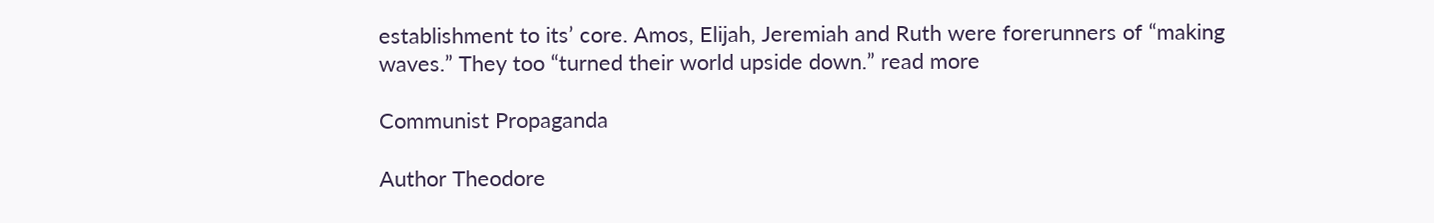establishment to its’ core. Amos, Elijah, Jeremiah and Ruth were forerunners of “making waves.” They too “turned their world upside down.” read more

Communist Propaganda

Author Theodore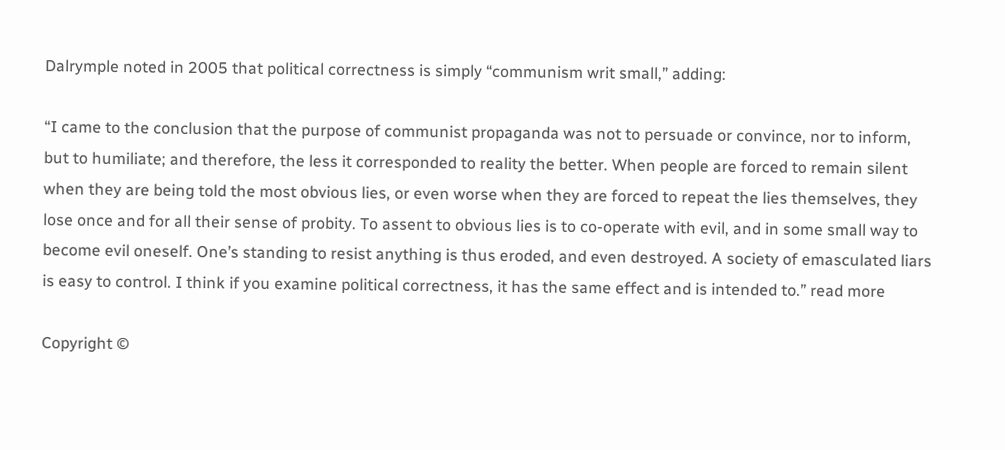Dalrymple noted in 2005 that political correctness is simply “communism writ small,” adding:

“I came to the conclusion that the purpose of communist propaganda was not to persuade or convince, nor to inform, but to humiliate; and therefore, the less it corresponded to reality the better. When people are forced to remain silent when they are being told the most obvious lies, or even worse when they are forced to repeat the lies themselves, they lose once and for all their sense of probity. To assent to obvious lies is to co-operate with evil, and in some small way to become evil oneself. One’s standing to resist anything is thus eroded, and even destroyed. A society of emasculated liars is easy to control. I think if you examine political correctness, it has the same effect and is intended to.” read more

Copyright ©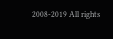2008-2019 All rights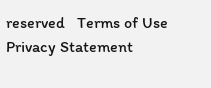reserved   Terms of Use    Privacy Statement